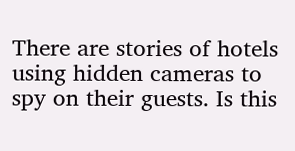There are stories of hotels using hidden cameras to spy on their guests. Is this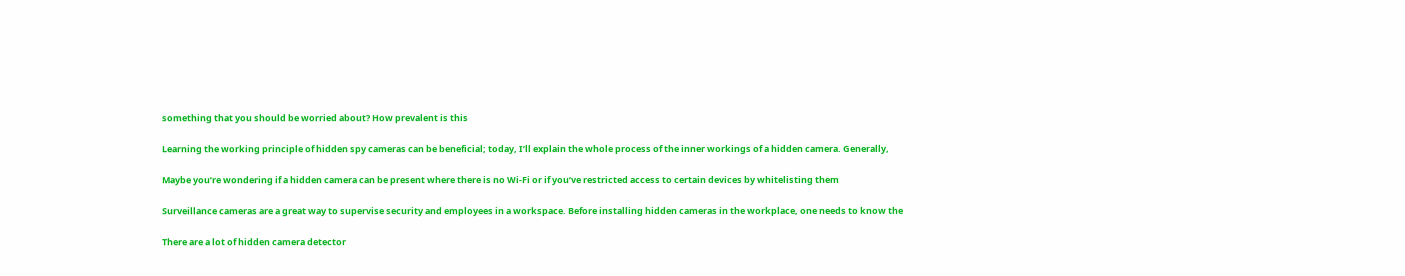something that you should be worried about? How prevalent is this

Learning the working principle of hidden spy cameras can be beneficial; today, I’ll explain the whole process of the inner workings of a hidden camera. Generally,

Maybe you’re wondering if a hidden camera can be present where there is no Wi-Fi or if you’ve restricted access to certain devices by whitelisting them

Surveillance cameras are a great way to supervise security and employees in a workspace. Before installing hidden cameras in the workplace, one needs to know the

There are a lot of hidden camera detector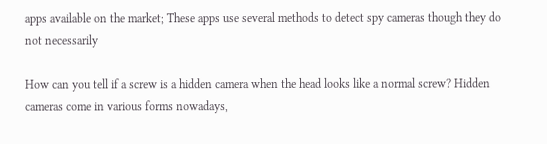apps available on the market; These apps use several methods to detect spy cameras though they do not necessarily

How can you tell if a screw is a hidden camera when the head looks like a normal screw? Hidden cameras come in various forms nowadays,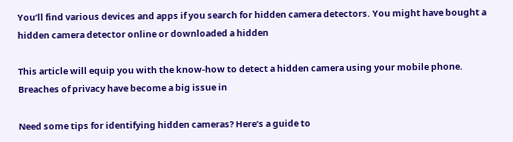You’ll find various devices and apps if you search for hidden camera detectors. You might have bought a hidden camera detector online or downloaded a hidden

This article will equip you with the know-how to detect a hidden camera using your mobile phone. Breaches of privacy have become a big issue in

Need some tips for identifying hidden cameras? Here’s a guide to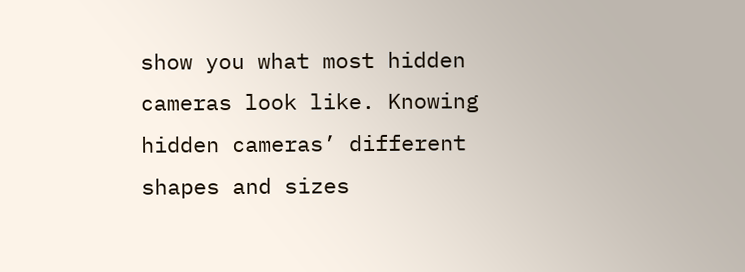show you what most hidden cameras look like. Knowing hidden cameras’ different shapes and sizes